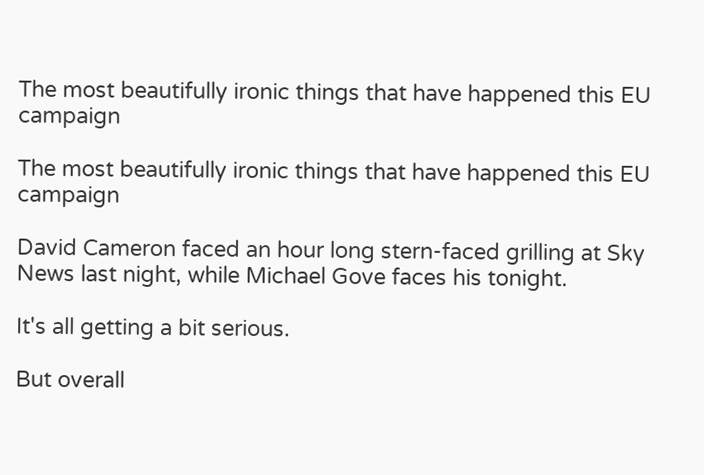The most beautifully ironic things that have happened this EU campaign

The most beautifully ironic things that have happened this EU campaign

David Cameron faced an hour long stern-faced grilling at Sky News last night, while Michael Gove faces his tonight.

It's all getting a bit serious.

But overall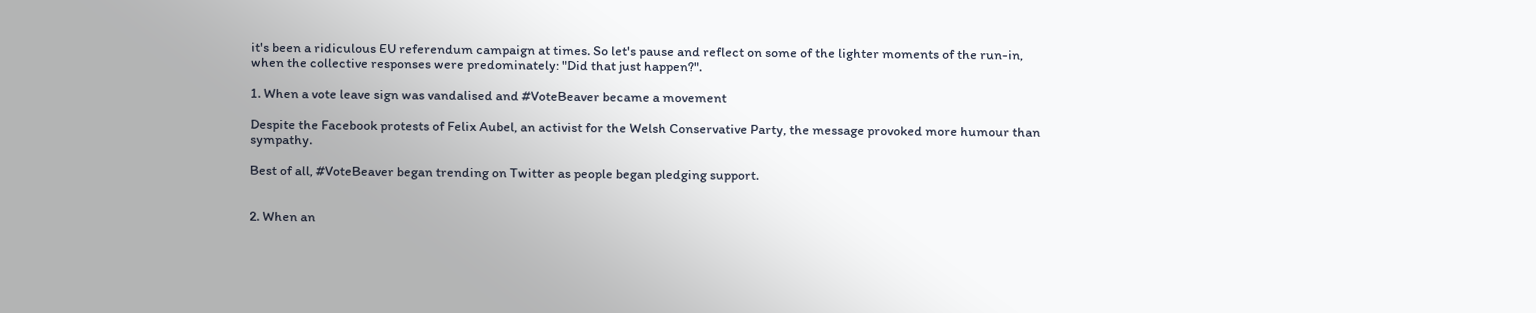it's been a ridiculous EU referendum campaign at times. So let's pause and reflect on some of the lighter moments of the run-in, when the collective responses were predominately: "Did that just happen?".

1. When a vote leave sign was vandalised and #VoteBeaver became a movement

Despite the Facebook protests of Felix Aubel, an activist for the Welsh Conservative Party, the message provoked more humour than sympathy.

Best of all, #VoteBeaver began trending on Twitter as people began pledging support.


2. When an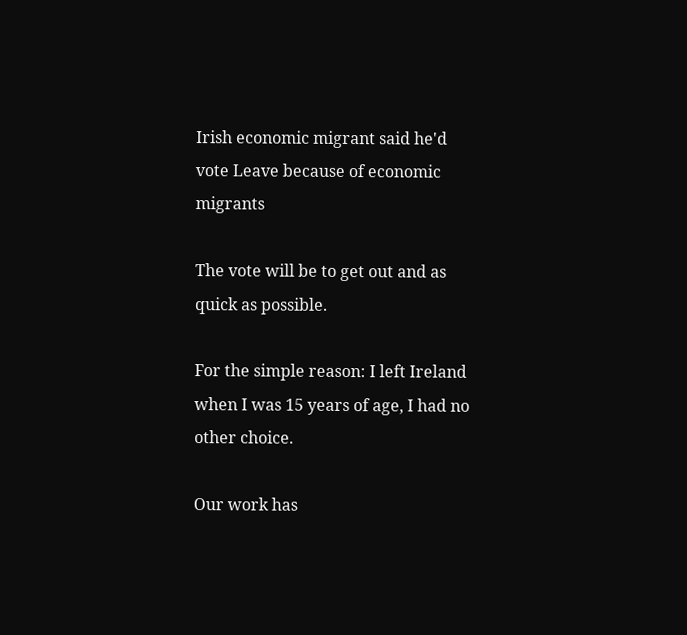Irish economic migrant said he'd vote Leave because of economic migrants

The vote will be to get out and as quick as possible.

For the simple reason: I left Ireland when I was 15 years of age, I had no other choice.

Our work has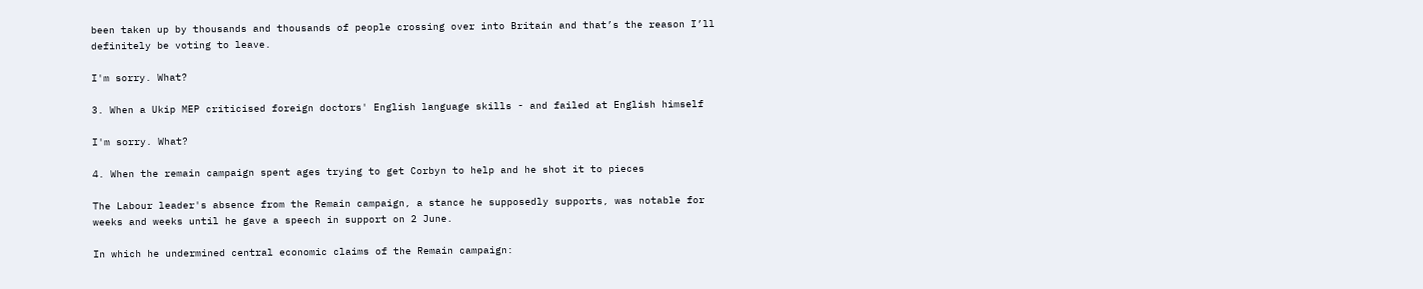been taken up by thousands and thousands of people crossing over into Britain and that’s the reason I’ll definitely be voting to leave.

I'm sorry. What?

3. When a Ukip MEP criticised foreign doctors' English language skills - and failed at English himself

I'm sorry. What?

4. When the remain campaign spent ages trying to get Corbyn to help and he shot it to pieces

The Labour leader's absence from the Remain campaign, a stance he supposedly supports, was notable for weeks and weeks until he gave a speech in support on 2 June.

In which he undermined central economic claims of the Remain campaign: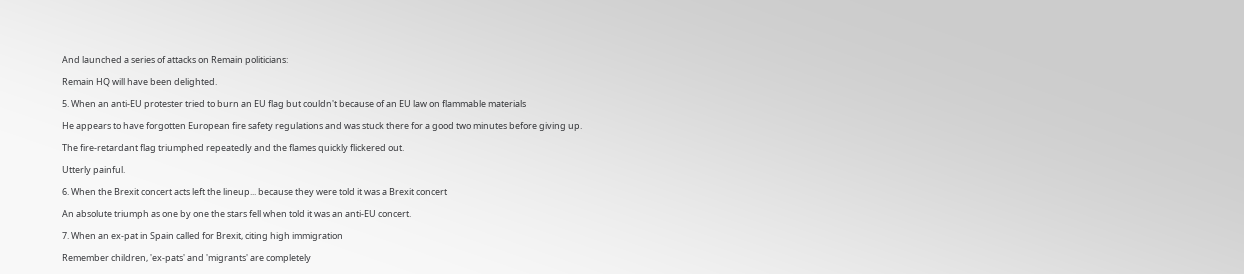And launched a series of attacks on Remain politicians:

Remain HQ will have been delighted.

5. When an anti-EU protester tried to burn an EU flag but couldn't because of an EU law on flammable materials

He appears to have forgotten European fire safety regulations and was stuck there for a good two minutes before giving up.

The fire-retardant flag triumphed repeatedly and the flames quickly flickered out.

Utterly painful.

6. When the Brexit concert acts left the lineup... because they were told it was a Brexit concert

An absolute triumph as one by one the stars fell when told it was an anti-EU concert.

7. When an ex-pat in Spain called for Brexit, citing high immigration

Remember children, 'ex-pats' and 'migrants' are completely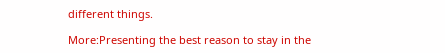different things.

More:Presenting the best reason to stay in the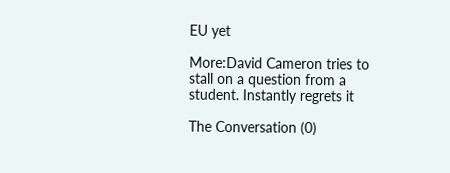EU yet

More:David Cameron tries to stall on a question from a student. Instantly regrets it

The Conversation (0)